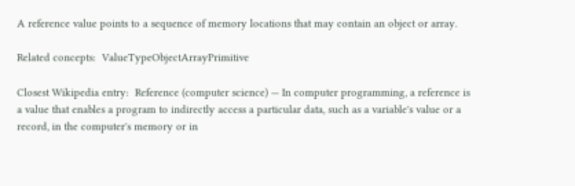A reference value points to a sequence of memory locations that may contain an object or array.

Related concepts:  ValueTypeObjectArrayPrimitive

Closest Wikipedia entry:  Reference (computer science) — In computer programming, a reference is a value that enables a program to indirectly access a particular data, such as a variable's value or a record, in the computer's memory or in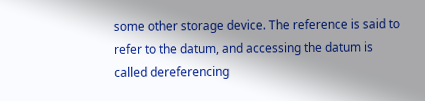some other storage device. The reference is said to refer to the datum, and accessing the datum is called dereferencing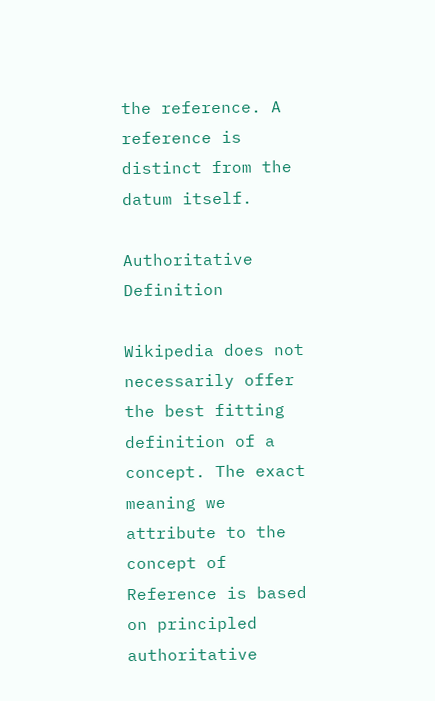the reference. A reference is distinct from the datum itself.

Authoritative Definition

Wikipedia does not necessarily offer the best fitting definition of a concept. The exact meaning we attribute to the concept of Reference is based on principled authoritative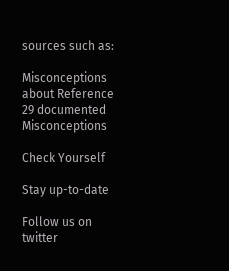sources such as:

Misconceptions about Reference
29 documented Misconceptions

Check Yourself

Stay up-to-date

Follow us on  twitter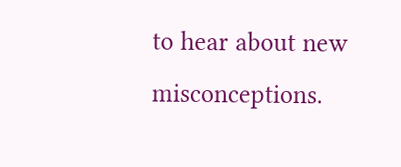to hear about new misconceptions.